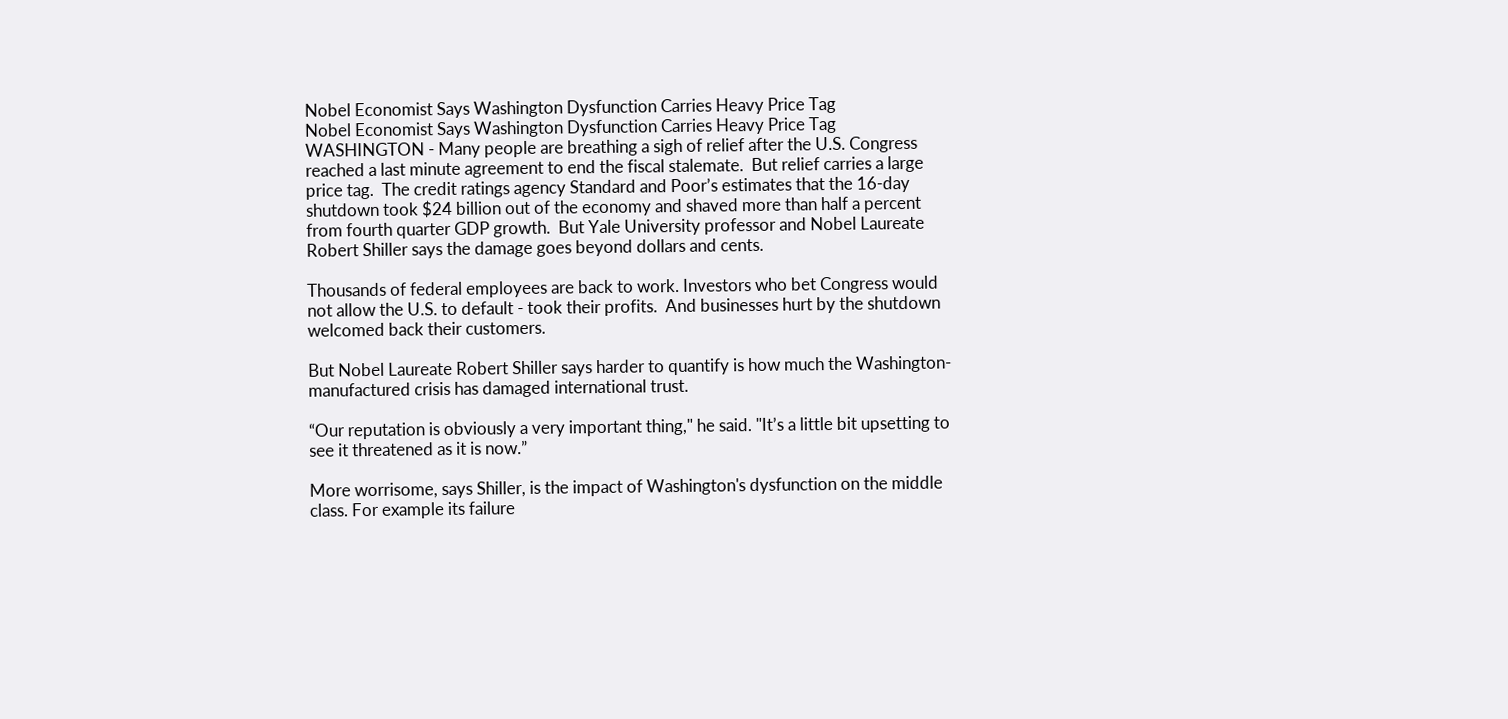Nobel Economist Says Washington Dysfunction Carries Heavy Price Tag
Nobel Economist Says Washington Dysfunction Carries Heavy Price Tag
WASHINGTON - Many people are breathing a sigh of relief after the U.S. Congress reached a last minute agreement to end the fiscal stalemate.  But relief carries a large price tag.  The credit ratings agency Standard and Poor’s estimates that the 16-day shutdown took $24 billion out of the economy and shaved more than half a percent from fourth quarter GDP growth.  But Yale University professor and Nobel Laureate Robert Shiller says the damage goes beyond dollars and cents.

Thousands of federal employees are back to work. Investors who bet Congress would not allow the U.S. to default - took their profits.  And businesses hurt by the shutdown welcomed back their customers.

But Nobel Laureate Robert Shiller says harder to quantify is how much the Washington-manufactured crisis has damaged international trust.

“Our reputation is obviously a very important thing," he said. "It’s a little bit upsetting to see it threatened as it is now.”

More worrisome, says Shiller, is the impact of Washington's dysfunction on the middle class. For example its failure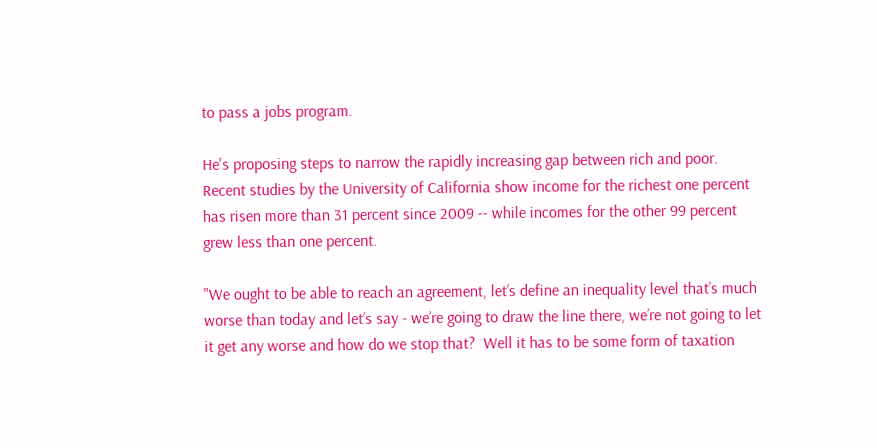to pass a jobs program.

He's proposing steps to narrow the rapidly increasing gap between rich and poor.  Recent studies by the University of California show income for the richest one percent has risen more than 31 percent since 2009 -- while incomes for the other 99 percent grew less than one percent.

"We ought to be able to reach an agreement, let’s define an inequality level that’s much worse than today and let’s say - we’re going to draw the line there, we’re not going to let it get any worse and how do we stop that?  Well it has to be some form of taxation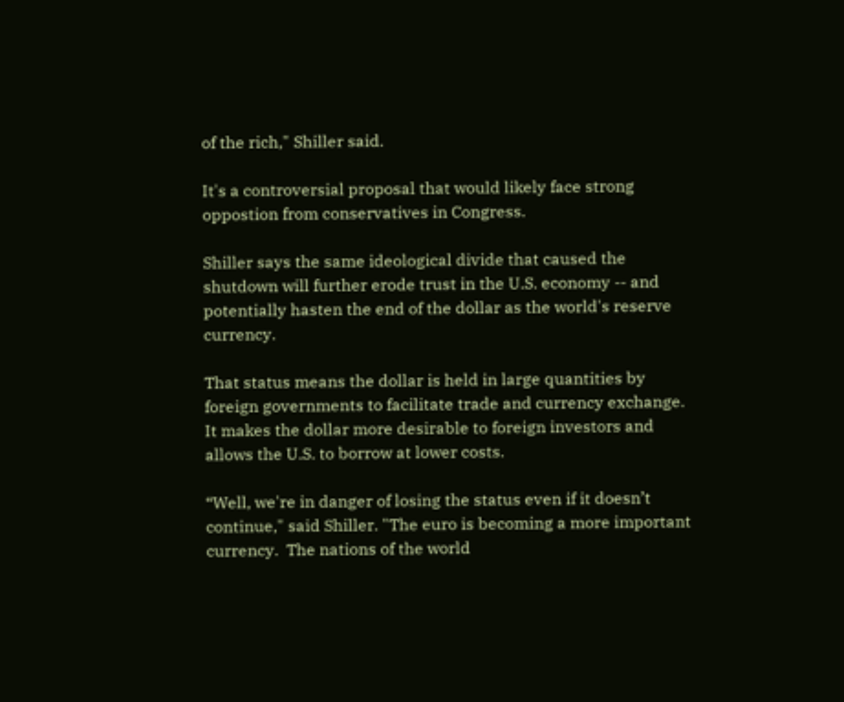of the rich," Shiller said.

It's a controversial proposal that would likely face strong oppostion from conservatives in Congress.

Shiller says the same ideological divide that caused the shutdown will further erode trust in the U.S. economy -- and potentially hasten the end of the dollar as the world's reserve currency.

That status means the dollar is held in large quantities by foreign governments to facilitate trade and currency exchange.  It makes the dollar more desirable to foreign investors and allows the U.S. to borrow at lower costs.

“Well, we're in danger of losing the status even if it doesn’t continue," said Shiller. "The euro is becoming a more important currency.  The nations of the world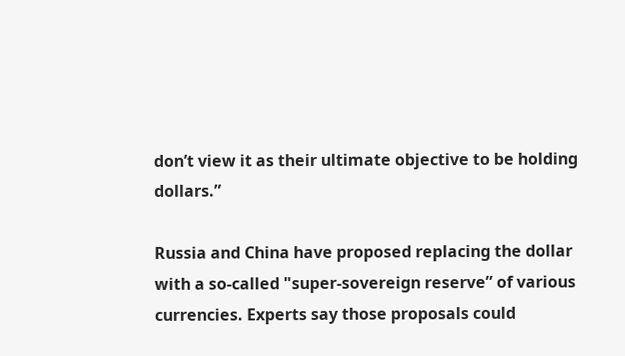don’t view it as their ultimate objective to be holding dollars.”

Russia and China have proposed replacing the dollar with a so-called "super-sovereign reserve” of various currencies. Experts say those proposals could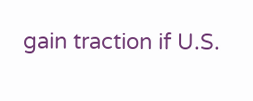gain traction if U.S.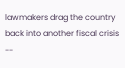lawmakers drag the country back into another fiscal crisis --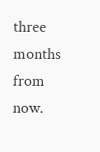three months from now.